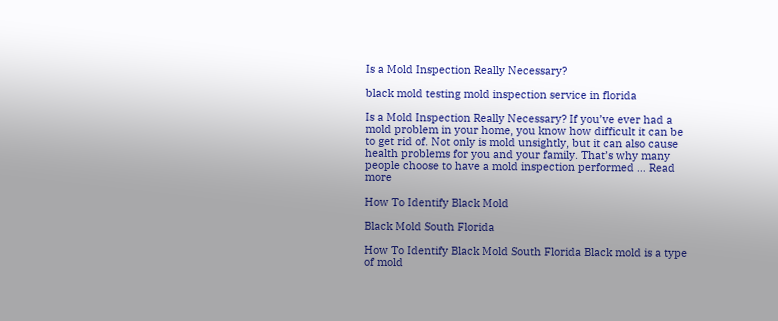Is a Mold Inspection Really Necessary?

black mold testing mold inspection service in florida

Is a Mold Inspection Really Necessary? If you’ve ever had a mold problem in your home, you know how difficult it can be to get rid of. Not only is mold unsightly, but it can also cause health problems for you and your family. That’s why many people choose to have a mold inspection performed … Read more

How To Identify Black Mold

Black Mold South Florida

How To Identify Black Mold South Florida Black mold is a type of mold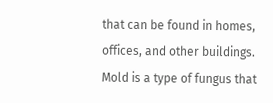that can be found in homes, offices, and other buildings. Mold is a type of fungus that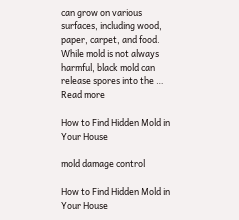can grow on various surfaces, including wood, paper, carpet, and food. While mold is not always harmful, black mold can release spores into the … Read more

How to Find Hidden Mold in Your House

mold damage control

How to Find Hidden Mold in Your House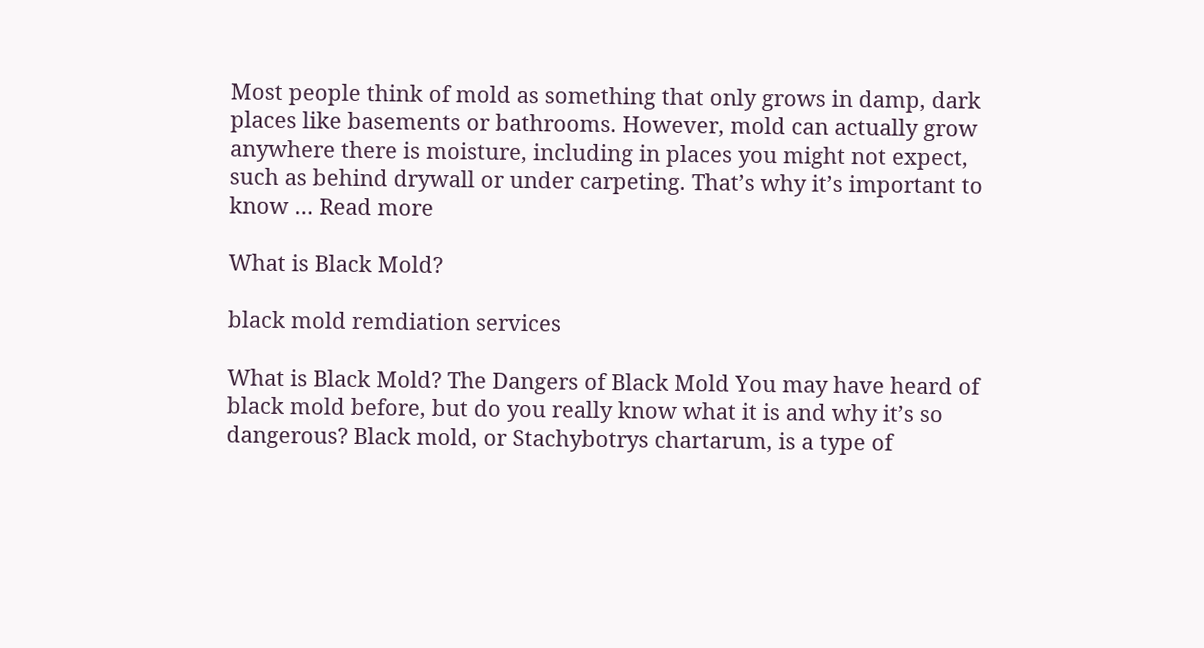Most people think of mold as something that only grows in damp, dark places like basements or bathrooms. However, mold can actually grow anywhere there is moisture, including in places you might not expect, such as behind drywall or under carpeting. That’s why it’s important to know … Read more

What is Black Mold?

black mold remdiation services

What is Black Mold? The Dangers of Black Mold You may have heard of black mold before, but do you really know what it is and why it’s so dangerous? Black mold, or Stachybotrys chartarum, is a type of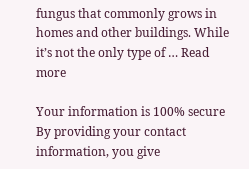fungus that commonly grows in homes and other buildings. While it’s not the only type of … Read more

Your information is 100% secure
By providing your contact information, you give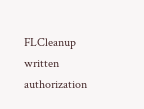FLCleanup written authorization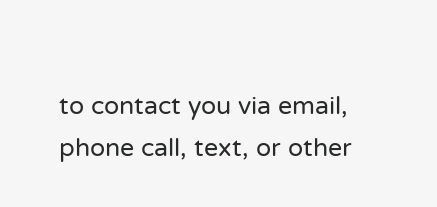to contact you via email, phone call, text, or other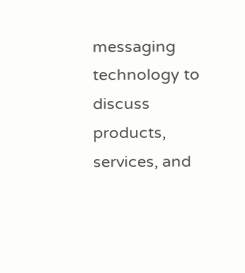messaging technology to discuss products, services, and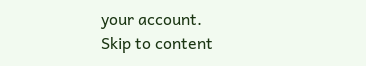your account.
Skip to content